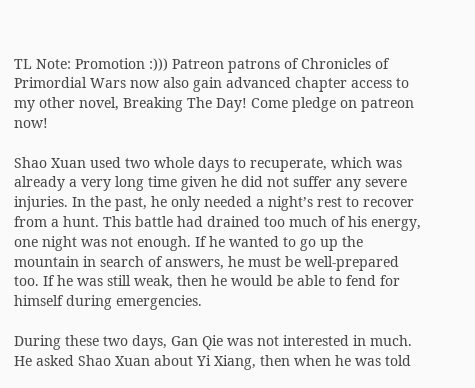TL Note: Promotion :))) Patreon patrons of Chronicles of Primordial Wars now also gain advanced chapter access to my other novel, Breaking The Day! Come pledge on patreon now!

Shao Xuan used two whole days to recuperate, which was already a very long time given he did not suffer any severe injuries. In the past, he only needed a night’s rest to recover from a hunt. This battle had drained too much of his energy, one night was not enough. If he wanted to go up the mountain in search of answers, he must be well-prepared too. If he was still weak, then he would be able to fend for himself during emergencies.

During these two days, Gan Qie was not interested in much. He asked Shao Xuan about Yi Xiang, then when he was told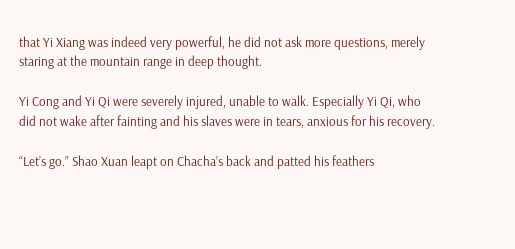that Yi Xiang was indeed very powerful, he did not ask more questions, merely staring at the mountain range in deep thought.

Yi Cong and Yi Qi were severely injured, unable to walk. Especially Yi Qi, who did not wake after fainting and his slaves were in tears, anxious for his recovery.

“Let’s go.” Shao Xuan leapt on Chacha’s back and patted his feathers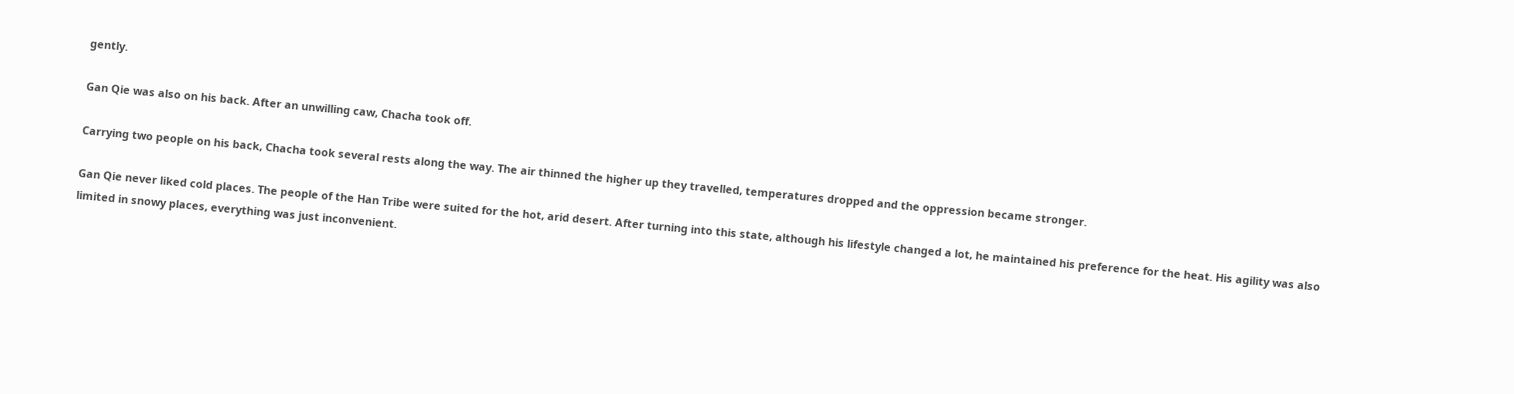gently.

Gan Qie was also on his back. After an unwilling caw, Chacha took off.

Carrying two people on his back, Chacha took several rests along the way. The air thinned the higher up they travelled, temperatures dropped and the oppression became stronger.

Gan Qie never liked cold places. The people of the Han Tribe were suited for the hot, arid desert. After turning into this state, although his lifestyle changed a lot, he maintained his preference for the heat. His agility was also limited in snowy places, everything was just inconvenient.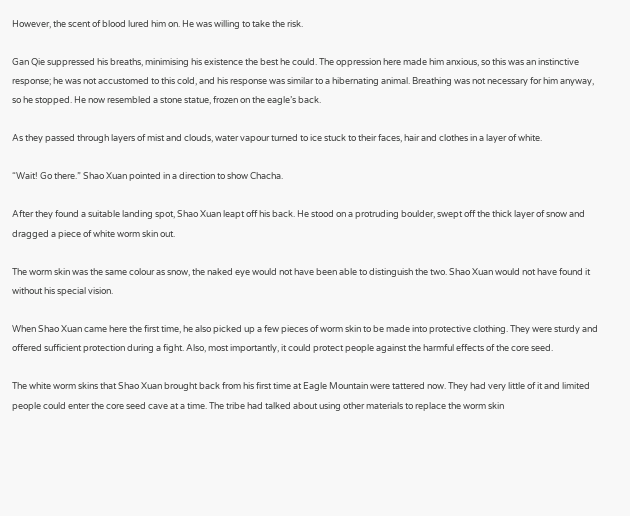However, the scent of blood lured him on. He was willing to take the risk.

Gan Qie suppressed his breaths, minimising his existence the best he could. The oppression here made him anxious, so this was an instinctive response; he was not accustomed to this cold, and his response was similar to a hibernating animal. Breathing was not necessary for him anyway, so he stopped. He now resembled a stone statue, frozen on the eagle’s back.

As they passed through layers of mist and clouds, water vapour turned to ice stuck to their faces, hair and clothes in a layer of white.

“Wait! Go there.” Shao Xuan pointed in a direction to show Chacha.

After they found a suitable landing spot, Shao Xuan leapt off his back. He stood on a protruding boulder, swept off the thick layer of snow and dragged a piece of white worm skin out.

The worm skin was the same colour as snow, the naked eye would not have been able to distinguish the two. Shao Xuan would not have found it without his special vision.

When Shao Xuan came here the first time, he also picked up a few pieces of worm skin to be made into protective clothing. They were sturdy and offered sufficient protection during a fight. Also, most importantly, it could protect people against the harmful effects of the core seed.

The white worm skins that Shao Xuan brought back from his first time at Eagle Mountain were tattered now. They had very little of it and limited people could enter the core seed cave at a time. The tribe had talked about using other materials to replace the worm skin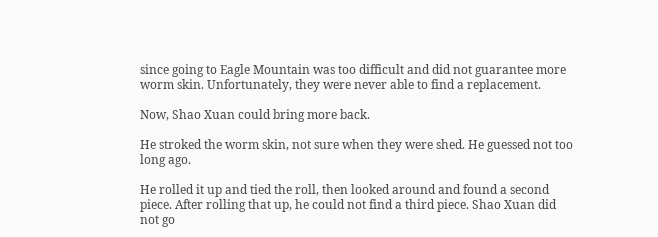since going to Eagle Mountain was too difficult and did not guarantee more worm skin. Unfortunately, they were never able to find a replacement.

Now, Shao Xuan could bring more back.

He stroked the worm skin, not sure when they were shed. He guessed not too long ago.

He rolled it up and tied the roll, then looked around and found a second piece. After rolling that up, he could not find a third piece. Shao Xuan did not go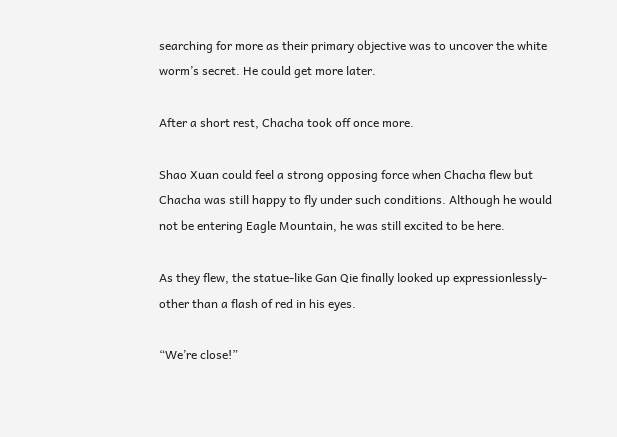searching for more as their primary objective was to uncover the white worm’s secret. He could get more later.

After a short rest, Chacha took off once more.

Shao Xuan could feel a strong opposing force when Chacha flew but Chacha was still happy to fly under such conditions. Although he would not be entering Eagle Mountain, he was still excited to be here.

As they flew, the statue-like Gan Qie finally looked up expressionlessly- other than a flash of red in his eyes.

“We’re close!”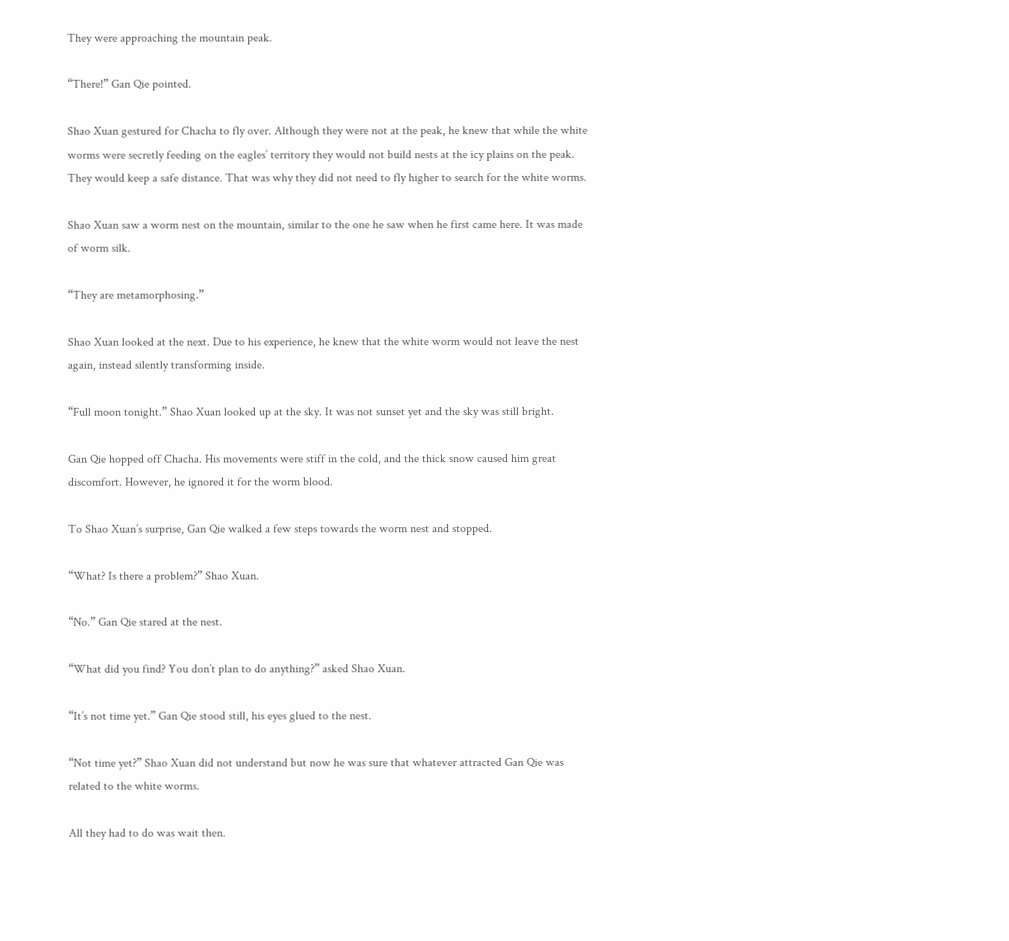They were approaching the mountain peak.

“There!” Gan Qie pointed.

Shao Xuan gestured for Chacha to fly over. Although they were not at the peak, he knew that while the white worms were secretly feeding on the eagles’ territory they would not build nests at the icy plains on the peak. They would keep a safe distance. That was why they did not need to fly higher to search for the white worms.

Shao Xuan saw a worm nest on the mountain, similar to the one he saw when he first came here. It was made of worm silk.

“They are metamorphosing.”

Shao Xuan looked at the next. Due to his experience, he knew that the white worm would not leave the nest again, instead silently transforming inside.

“Full moon tonight.” Shao Xuan looked up at the sky. It was not sunset yet and the sky was still bright.

Gan Qie hopped off Chacha. His movements were stiff in the cold, and the thick snow caused him great discomfort. However, he ignored it for the worm blood.

To Shao Xuan’s surprise, Gan Qie walked a few steps towards the worm nest and stopped.

“What? Is there a problem?” Shao Xuan.

“No.” Gan Qie stared at the nest.

“What did you find? You don’t plan to do anything?” asked Shao Xuan.

“It’s not time yet.” Gan Qie stood still, his eyes glued to the nest.

“Not time yet?” Shao Xuan did not understand but now he was sure that whatever attracted Gan Qie was related to the white worms.

All they had to do was wait then.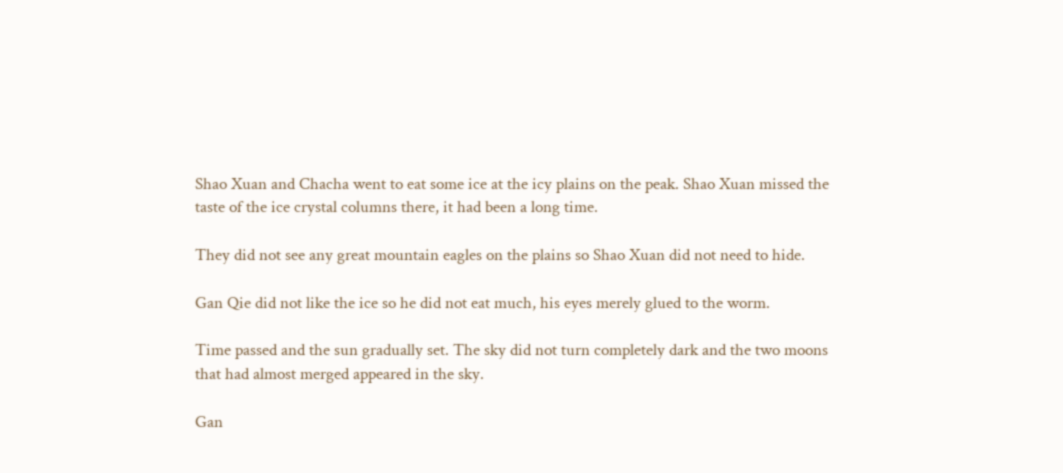Shao Xuan and Chacha went to eat some ice at the icy plains on the peak. Shao Xuan missed the taste of the ice crystal columns there, it had been a long time.

They did not see any great mountain eagles on the plains so Shao Xuan did not need to hide.

Gan Qie did not like the ice so he did not eat much, his eyes merely glued to the worm.

Time passed and the sun gradually set. The sky did not turn completely dark and the two moons that had almost merged appeared in the sky.

Gan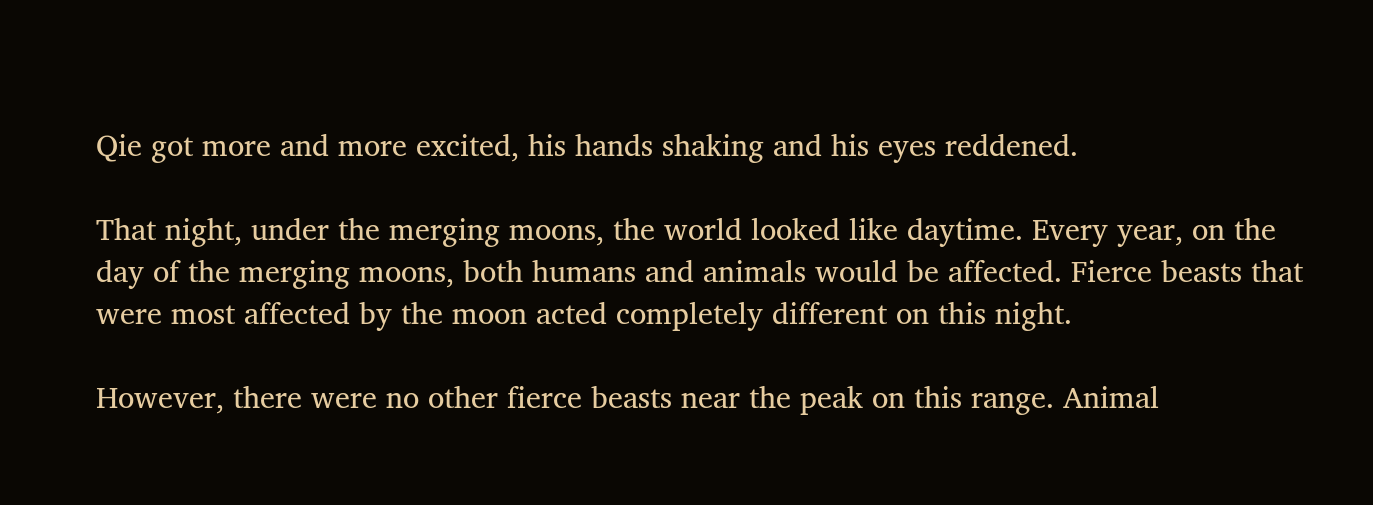Qie got more and more excited, his hands shaking and his eyes reddened.

That night, under the merging moons, the world looked like daytime. Every year, on the day of the merging moons, both humans and animals would be affected. Fierce beasts that were most affected by the moon acted completely different on this night.

However, there were no other fierce beasts near the peak on this range. Animal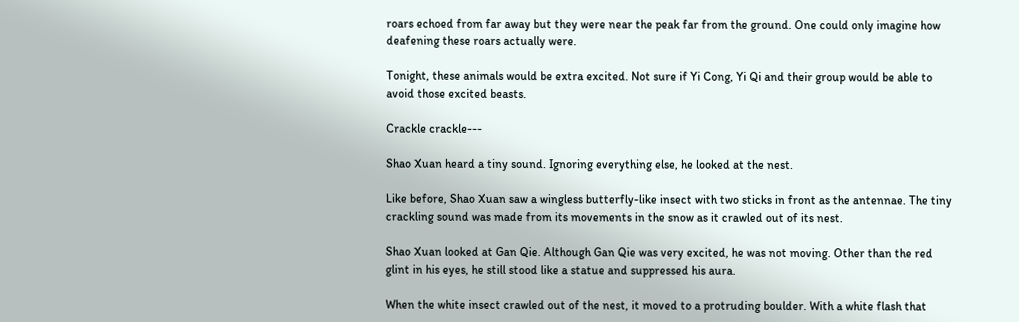roars echoed from far away but they were near the peak far from the ground. One could only imagine how deafening these roars actually were.

Tonight, these animals would be extra excited. Not sure if Yi Cong, Yi Qi and their group would be able to avoid those excited beasts.

Crackle crackle---

Shao Xuan heard a tiny sound. Ignoring everything else, he looked at the nest.

Like before, Shao Xuan saw a wingless butterfly-like insect with two sticks in front as the antennae. The tiny crackling sound was made from its movements in the snow as it crawled out of its nest.

Shao Xuan looked at Gan Qie. Although Gan Qie was very excited, he was not moving. Other than the red glint in his eyes, he still stood like a statue and suppressed his aura.

When the white insect crawled out of the nest, it moved to a protruding boulder. With a white flash that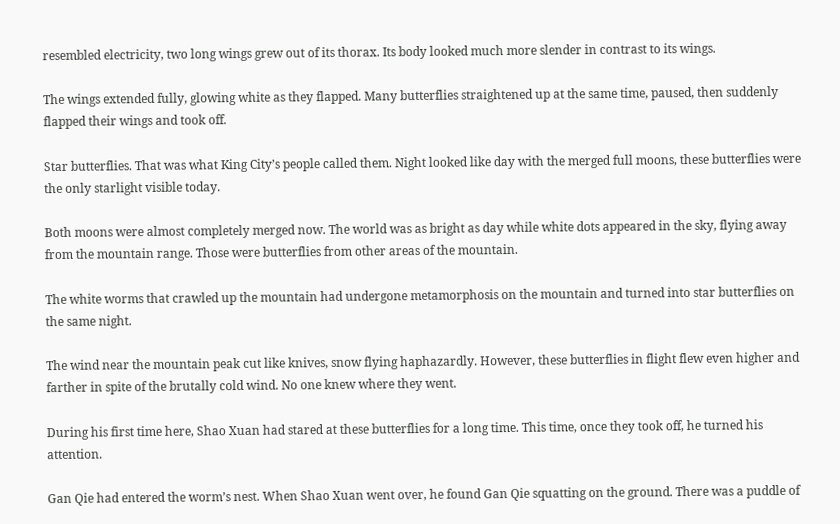resembled electricity, two long wings grew out of its thorax. Its body looked much more slender in contrast to its wings.

The wings extended fully, glowing white as they flapped. Many butterflies straightened up at the same time, paused, then suddenly flapped their wings and took off.

Star butterflies. That was what King City’s people called them. Night looked like day with the merged full moons, these butterflies were the only starlight visible today.

Both moons were almost completely merged now. The world was as bright as day while white dots appeared in the sky, flying away from the mountain range. Those were butterflies from other areas of the mountain.

The white worms that crawled up the mountain had undergone metamorphosis on the mountain and turned into star butterflies on the same night.

The wind near the mountain peak cut like knives, snow flying haphazardly. However, these butterflies in flight flew even higher and farther in spite of the brutally cold wind. No one knew where they went.

During his first time here, Shao Xuan had stared at these butterflies for a long time. This time, once they took off, he turned his attention.

Gan Qie had entered the worm’s nest. When Shao Xuan went over, he found Gan Qie squatting on the ground. There was a puddle of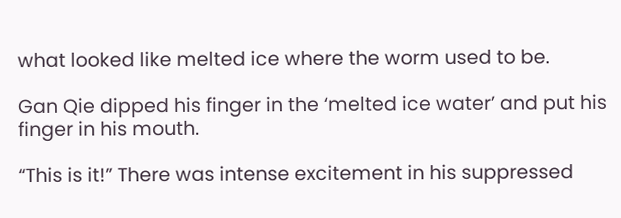what looked like melted ice where the worm used to be.

Gan Qie dipped his finger in the ‘melted ice water’ and put his finger in his mouth.

“This is it!” There was intense excitement in his suppressed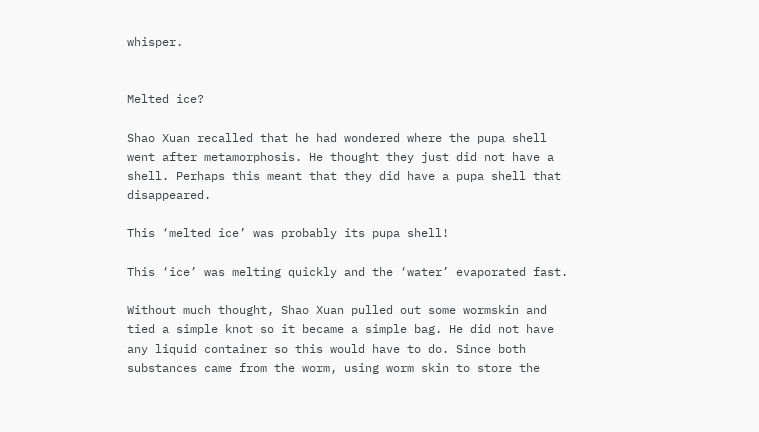whisper.


Melted ice?

Shao Xuan recalled that he had wondered where the pupa shell went after metamorphosis. He thought they just did not have a shell. Perhaps this meant that they did have a pupa shell that disappeared.

This ‘melted ice’ was probably its pupa shell!

This ‘ice’ was melting quickly and the ‘water’ evaporated fast.

Without much thought, Shao Xuan pulled out some wormskin and tied a simple knot so it became a simple bag. He did not have any liquid container so this would have to do. Since both substances came from the worm, using worm skin to store the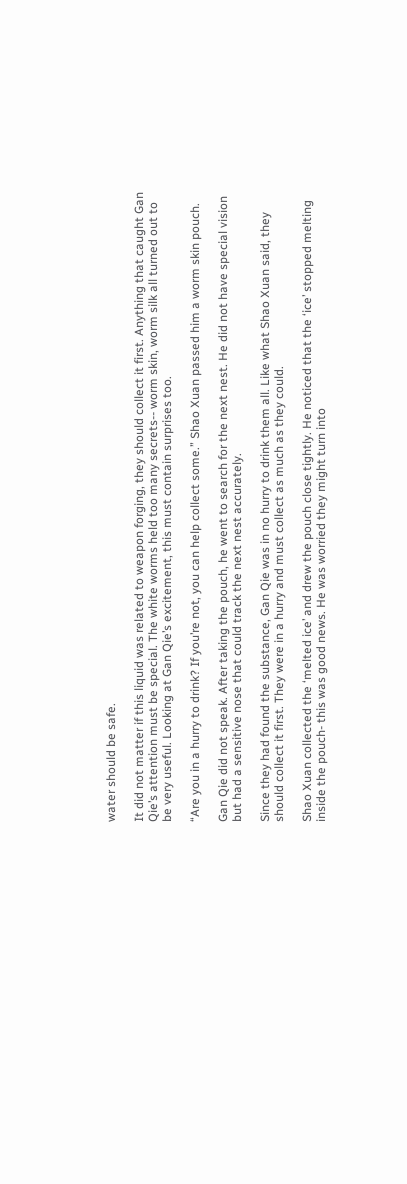water should be safe.

It did not matter if this liquid was related to weapon forging, they should collect it first. Anything that caught Gan Qie’s attention must be special. The white worms held too many secrets-- worm skin, worm silk all turned out to be very useful. Looking at Gan Qie’s excitement, this must contain surprises too.

“Are you in a hurry to drink? If you’re not, you can help collect some.” Shao Xuan passed him a worm skin pouch.

Gan Qie did not speak. After taking the pouch, he went to search for the next nest. He did not have special vision but had a sensitive nose that could track the next nest accurately.

Since they had found the substance, Gan Qie was in no hurry to drink them all. Like what Shao Xuan said, they should collect it first. They were in a hurry and must collect as much as they could.

Shao Xuan collected the ‘melted ice’ and drew the pouch close tightly. He noticed that the ‘ice’ stopped melting inside the pouch- this was good news. He was worried they might turn into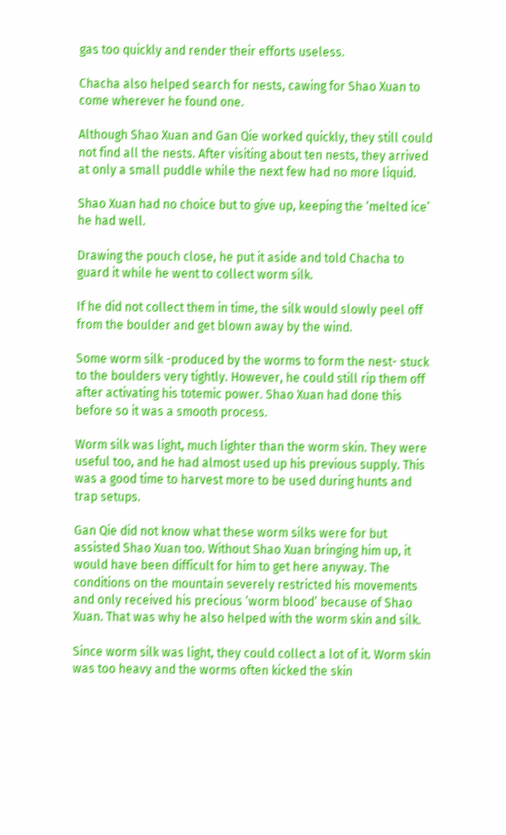gas too quickly and render their efforts useless.

Chacha also helped search for nests, cawing for Shao Xuan to come wherever he found one.

Although Shao Xuan and Gan Qie worked quickly, they still could not find all the nests. After visiting about ten nests, they arrived at only a small puddle while the next few had no more liquid.

Shao Xuan had no choice but to give up, keeping the ‘melted ice’ he had well.

Drawing the pouch close, he put it aside and told Chacha to guard it while he went to collect worm silk.

If he did not collect them in time, the silk would slowly peel off from the boulder and get blown away by the wind.

Some worm silk -produced by the worms to form the nest- stuck to the boulders very tightly. However, he could still rip them off after activating his totemic power. Shao Xuan had done this before so it was a smooth process.

Worm silk was light, much lighter than the worm skin. They were useful too, and he had almost used up his previous supply. This was a good time to harvest more to be used during hunts and trap setups.

Gan Qie did not know what these worm silks were for but assisted Shao Xuan too. Without Shao Xuan bringing him up, it would have been difficult for him to get here anyway. The conditions on the mountain severely restricted his movements and only received his precious ‘worm blood’ because of Shao Xuan. That was why he also helped with the worm skin and silk.

Since worm silk was light, they could collect a lot of it. Worm skin was too heavy and the worms often kicked the skin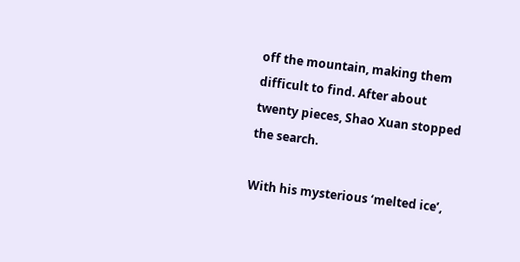off the mountain, making them difficult to find. After about twenty pieces, Shao Xuan stopped the search.

With his mysterious ‘melted ice’,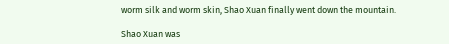worm silk and worm skin, Shao Xuan finally went down the mountain.

Shao Xuan was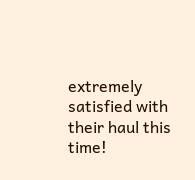extremely satisfied with their haul this time!